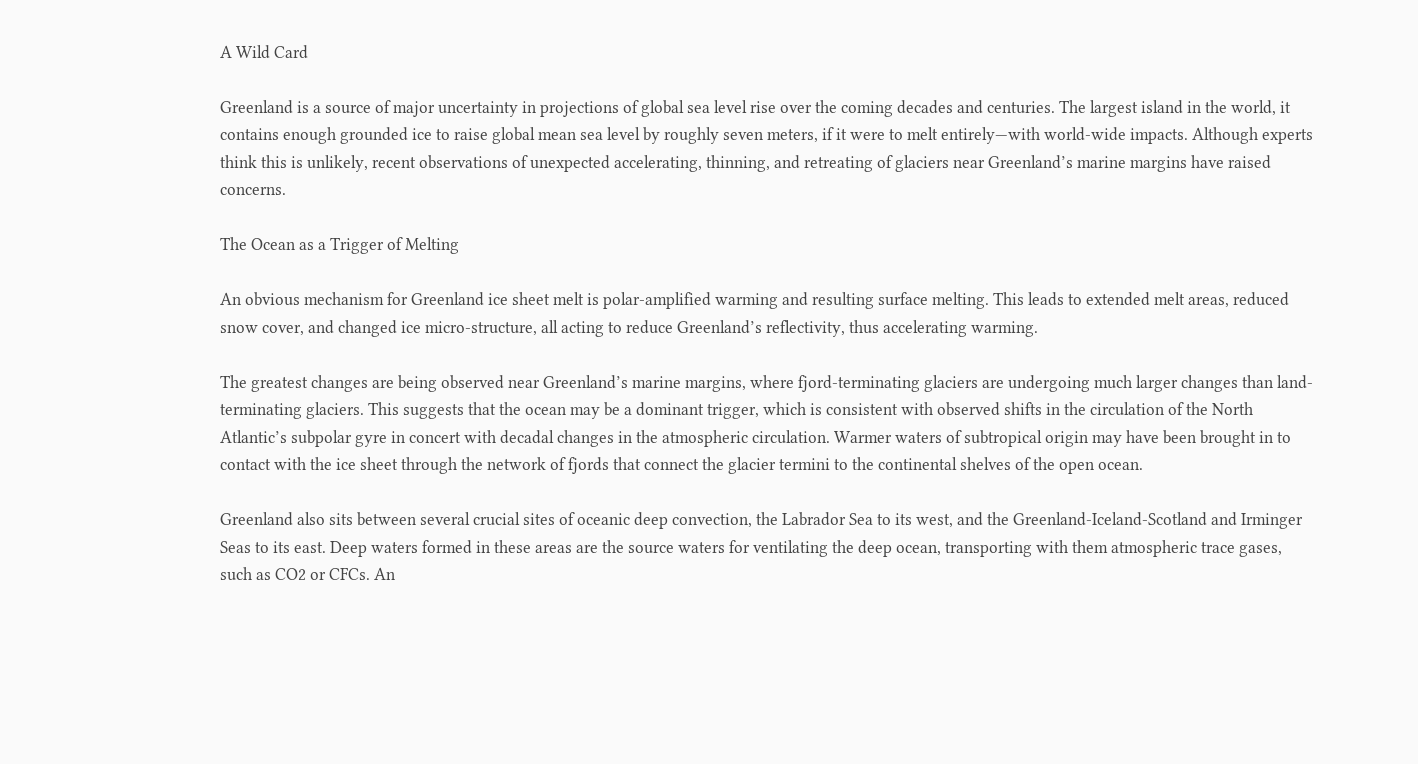A Wild Card

Greenland is a source of major uncertainty in projections of global sea level rise over the coming decades and centuries. The largest island in the world, it contains enough grounded ice to raise global mean sea level by roughly seven meters, if it were to melt entirely—with world-wide impacts. Although experts think this is unlikely, recent observations of unexpected accelerating, thinning, and retreating of glaciers near Greenland’s marine margins have raised concerns.

The Ocean as a Trigger of Melting

An obvious mechanism for Greenland ice sheet melt is polar-amplified warming and resulting surface melting. This leads to extended melt areas, reduced snow cover, and changed ice micro-structure, all acting to reduce Greenland’s reflectivity, thus accelerating warming.

The greatest changes are being observed near Greenland’s marine margins, where fjord-terminating glaciers are undergoing much larger changes than land-terminating glaciers. This suggests that the ocean may be a dominant trigger, which is consistent with observed shifts in the circulation of the North Atlantic’s subpolar gyre in concert with decadal changes in the atmospheric circulation. Warmer waters of subtropical origin may have been brought in to contact with the ice sheet through the network of fjords that connect the glacier termini to the continental shelves of the open ocean.

Greenland also sits between several crucial sites of oceanic deep convection, the Labrador Sea to its west, and the Greenland-Iceland-Scotland and Irminger Seas to its east. Deep waters formed in these areas are the source waters for ventilating the deep ocean, transporting with them atmospheric trace gases, such as CO2 or CFCs. An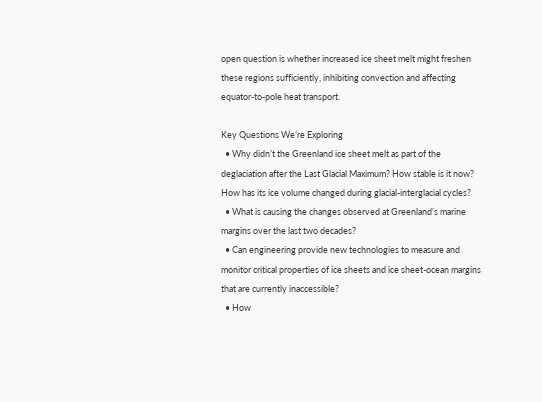open question is whether increased ice sheet melt might freshen these regions sufficiently, inhibiting convection and affecting equator-to-pole heat transport.

Key Questions We’re Exploring
  • Why didn’t the Greenland ice sheet melt as part of the deglaciation after the Last Glacial Maximum? How stable is it now? How has its ice volume changed during glacial-interglacial cycles?
  • What is causing the changes observed at Greenland’s marine margins over the last two decades?
  • Can engineering provide new technologies to measure and monitor critical properties of ice sheets and ice sheet-ocean margins that are currently inaccessible?
  • How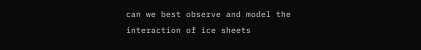can we best observe and model the interaction of ice sheets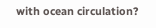with ocean circulation?